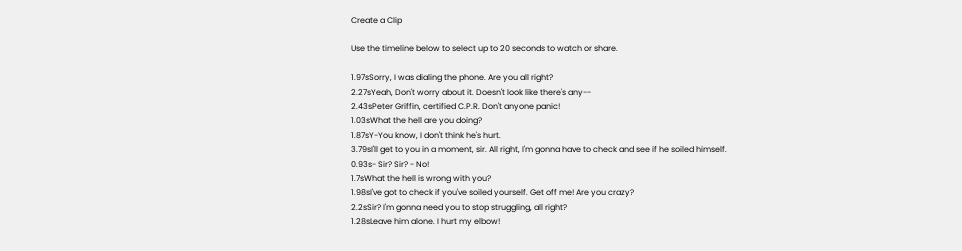Create a Clip

Use the timeline below to select up to 20 seconds to watch or share.

1.97sSorry, I was dialing the phone. Are you all right?
2.27sYeah, Don't worry about it. Doesn't look like there's any--
2.43sPeter Griffin, certified C.P.R. Don't anyone panic!
1.03sWhat the hell are you doing?
1.87sY-You know, I don't think he's hurt.
3.79sI'll get to you in a moment, sir. All right, I'm gonna have to check and see if he soiled himself.
0.93s- Sir? Sir? - No!
1.7sWhat the hell is wrong with you?
1.98sI've got to check if you've soiled yourself. Get off me! Are you crazy?
2.2sSir? I'm gonna need you to stop struggling, all right?
1.28sLeave him alone. I hurt my elbow!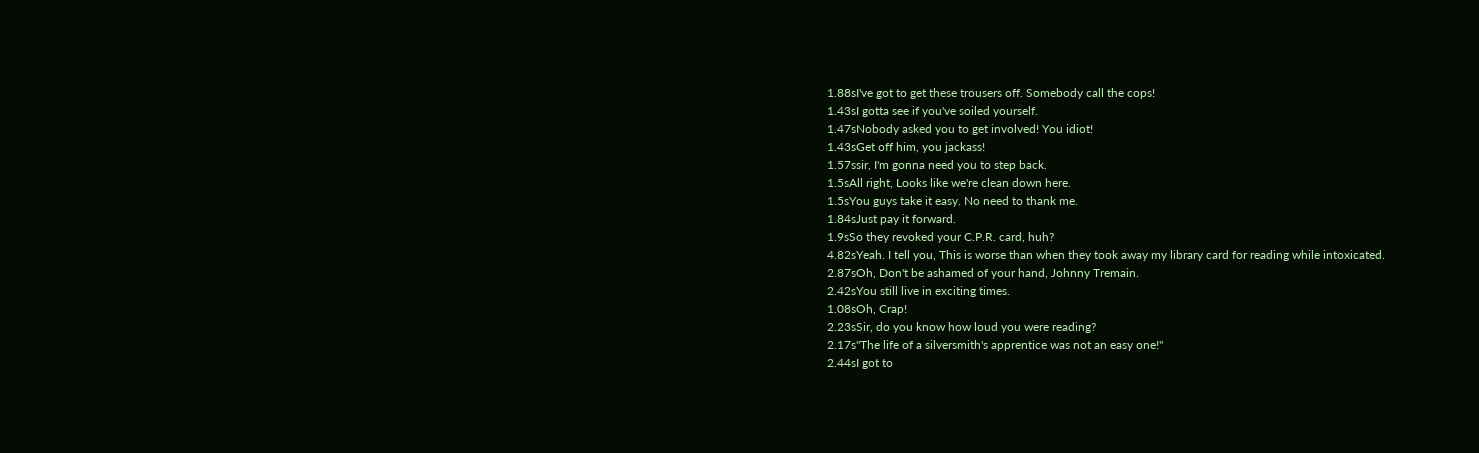1.88sI've got to get these trousers off. Somebody call the cops!
1.43sI gotta see if you've soiled yourself.
1.47sNobody asked you to get involved! You idiot!
1.43sGet off him, you jackass!
1.57ssir, I'm gonna need you to step back.
1.5sAll right, Looks like we're clean down here.
1.5sYou guys take it easy. No need to thank me.
1.84sJust pay it forward.
1.9sSo they revoked your C.P.R. card, huh?
4.82sYeah. I tell you, This is worse than when they took away my library card for reading while intoxicated.
2.87sOh, Don't be ashamed of your hand, Johnny Tremain.
2.42sYou still live in exciting times.
1.08sOh, Crap!
2.23sSir, do you know how loud you were reading?
2.17s"The life of a silversmith's apprentice was not an easy one!"
2.44sI got to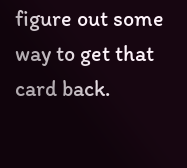figure out some way to get that card back.